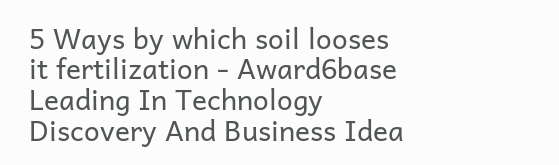5 Ways by which soil looses it fertilization - Award6base Leading In Technology Discovery And Business Idea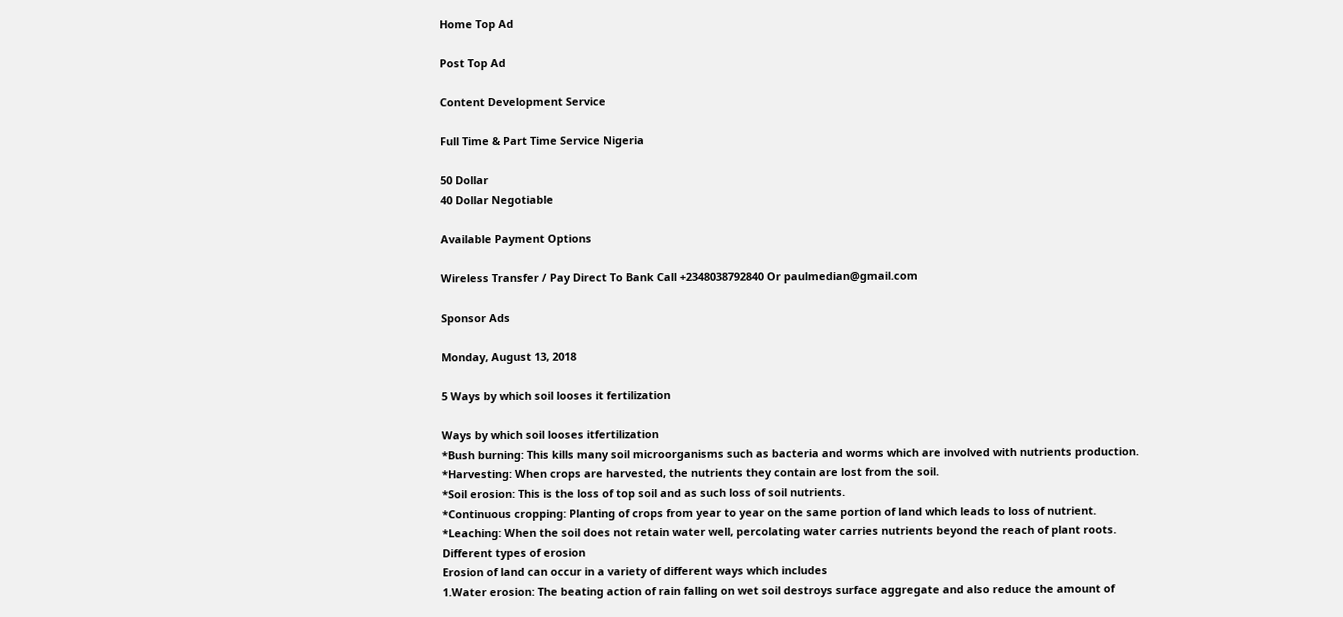Home Top Ad

Post Top Ad

Content Development Service

Full Time & Part Time Service Nigeria

50 Dollar
40 Dollar Negotiable

Available Payment Options

Wireless Transfer / Pay Direct To Bank Call +2348038792840 Or paulmedian@gmail.com

Sponsor Ads

Monday, August 13, 2018

5 Ways by which soil looses it fertilization

Ways by which soil looses itfertilization
*Bush burning: This kills many soil microorganisms such as bacteria and worms which are involved with nutrients production.
*Harvesting: When crops are harvested, the nutrients they contain are lost from the soil.
*Soil erosion: This is the loss of top soil and as such loss of soil nutrients.
*Continuous cropping: Planting of crops from year to year on the same portion of land which leads to loss of nutrient.
*Leaching: When the soil does not retain water well, percolating water carries nutrients beyond the reach of plant roots.
Different types of erosion
Erosion of land can occur in a variety of different ways which includes
1.Water erosion: The beating action of rain falling on wet soil destroys surface aggregate and also reduce the amount of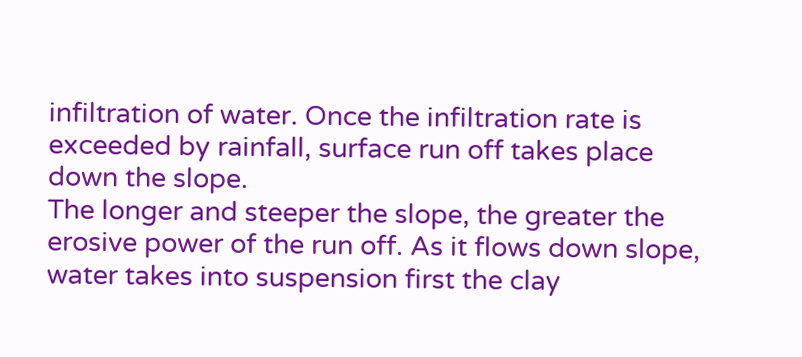infiltration of water. Once the infiltration rate is exceeded by rainfall, surface run off takes place down the slope.
The longer and steeper the slope, the greater the erosive power of the run off. As it flows down slope, water takes into suspension first the clay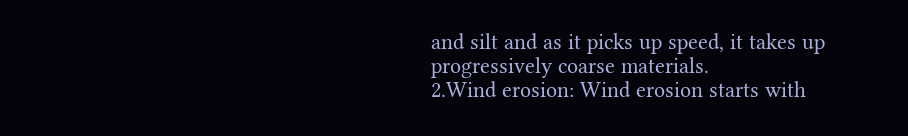and silt and as it picks up speed, it takes up progressively coarse materials.
2.Wind erosion: Wind erosion starts with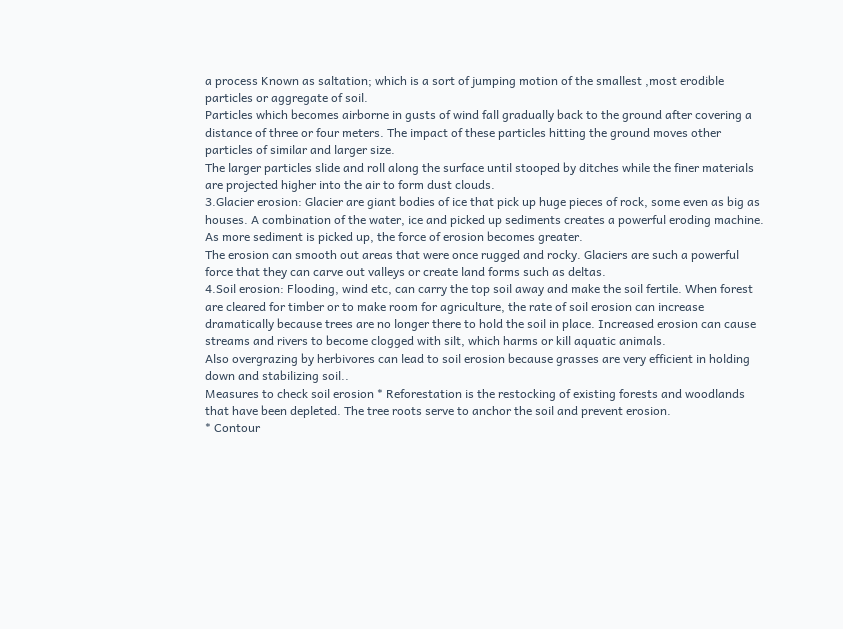a process Known as saltation; which is a sort of jumping motion of the smallest ,most erodible particles or aggregate of soil.
Particles which becomes airborne in gusts of wind fall gradually back to the ground after covering a distance of three or four meters. The impact of these particles hitting the ground moves other particles of similar and larger size.
The larger particles slide and roll along the surface until stooped by ditches while the finer materials are projected higher into the air to form dust clouds.
3.Glacier erosion: Glacier are giant bodies of ice that pick up huge pieces of rock, some even as big as houses. A combination of the water, ice and picked up sediments creates a powerful eroding machine. As more sediment is picked up, the force of erosion becomes greater.
The erosion can smooth out areas that were once rugged and rocky. Glaciers are such a powerful force that they can carve out valleys or create land forms such as deltas.
4.Soil erosion: Flooding, wind etc, can carry the top soil away and make the soil fertile. When forest are cleared for timber or to make room for agriculture, the rate of soil erosion can increase dramatically because trees are no longer there to hold the soil in place. Increased erosion can cause streams and rivers to become clogged with silt, which harms or kill aquatic animals.
Also overgrazing by herbivores can lead to soil erosion because grasses are very efficient in holding down and stabilizing soil..
Measures to check soil erosion * Reforestation is the restocking of existing forests and woodlands that have been depleted. The tree roots serve to anchor the soil and prevent erosion.
* Contour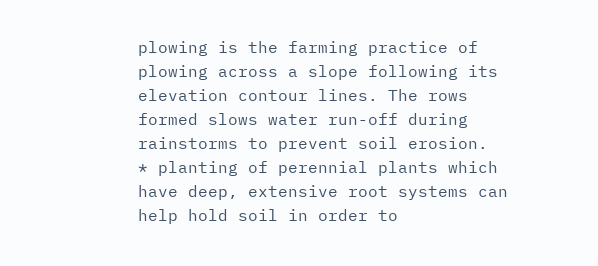plowing is the farming practice of plowing across a slope following its elevation contour lines. The rows formed slows water run-off during rainstorms to prevent soil erosion.
* planting of perennial plants which have deep, extensive root systems can help hold soil in order to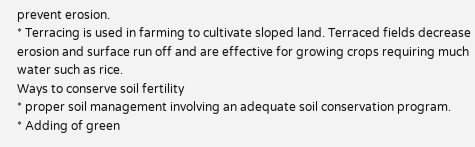prevent erosion.
* Terracing is used in farming to cultivate sloped land. Terraced fields decrease erosion and surface run off and are effective for growing crops requiring much water such as rice.
Ways to conserve soil fertility
* proper soil management involving an adequate soil conservation program.
* Adding of green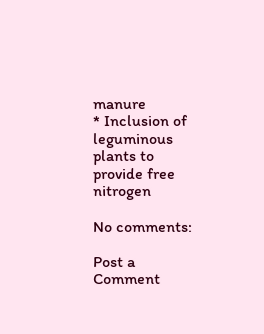manure
* Inclusion of leguminous plants to provide free nitrogen

No comments:

Post a Comment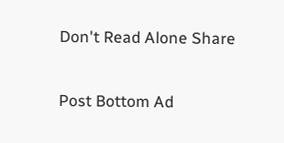Don't Read Alone Share

Post Bottom Ad